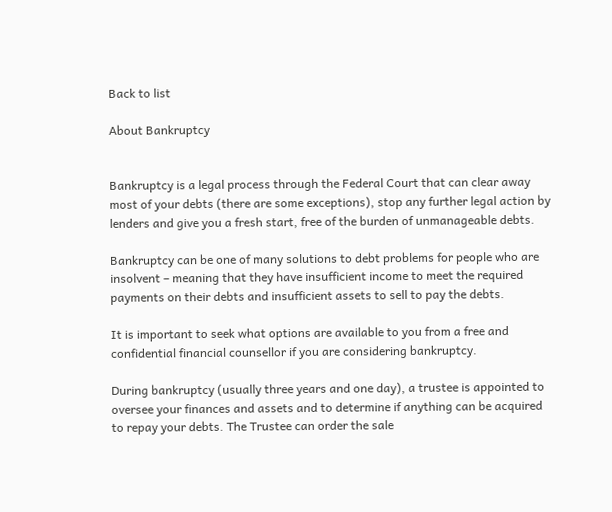Back to list

About Bankruptcy


Bankruptcy is a legal process through the Federal Court that can clear away most of your debts (there are some exceptions), stop any further legal action by lenders and give you a fresh start, free of the burden of unmanageable debts.

Bankruptcy can be one of many solutions to debt problems for people who are insolvent – meaning that they have insufficient income to meet the required payments on their debts and insufficient assets to sell to pay the debts.

It is important to seek what options are available to you from a free and confidential financial counsellor if you are considering bankruptcy.

During bankruptcy (usually three years and one day), a trustee is appointed to oversee your finances and assets and to determine if anything can be acquired to repay your debts. The Trustee can order the sale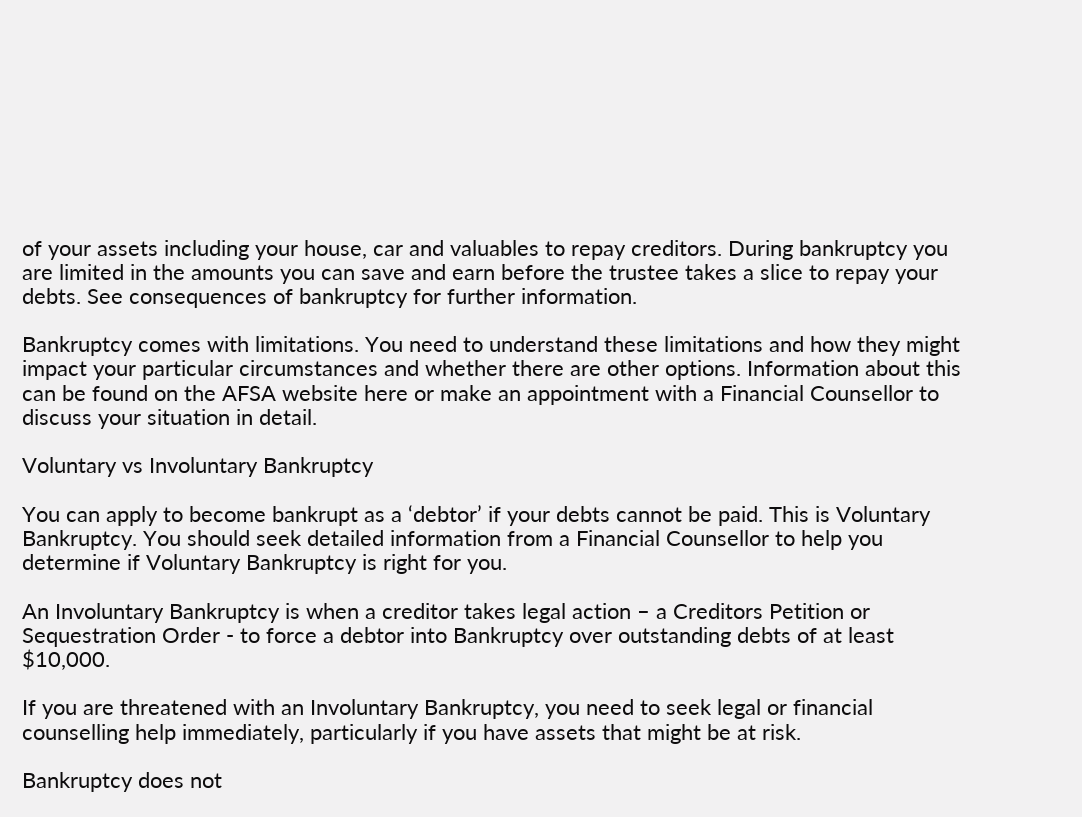of your assets including your house, car and valuables to repay creditors. During bankruptcy you are limited in the amounts you can save and earn before the trustee takes a slice to repay your debts. See consequences of bankruptcy for further information.

Bankruptcy comes with limitations. You need to understand these limitations and how they might impact your particular circumstances and whether there are other options. Information about this can be found on the AFSA website here or make an appointment with a Financial Counsellor to discuss your situation in detail.

Voluntary vs Involuntary Bankruptcy

You can apply to become bankrupt as a ‘debtor’ if your debts cannot be paid. This is Voluntary Bankruptcy. You should seek detailed information from a Financial Counsellor to help you determine if Voluntary Bankruptcy is right for you.

An Involuntary Bankruptcy is when a creditor takes legal action – a Creditors Petition or Sequestration Order - to force a debtor into Bankruptcy over outstanding debts of at least $10,000.

If you are threatened with an Involuntary Bankruptcy, you need to seek legal or financial counselling help immediately, particularly if you have assets that might be at risk.

Bankruptcy does not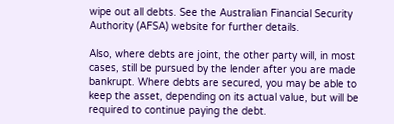wipe out all debts. See the Australian Financial Security Authority (AFSA) website for further details.

Also, where debts are joint, the other party will, in most cases, still be pursued by the lender after you are made bankrupt. Where debts are secured, you may be able to keep the asset, depending on its actual value, but will be required to continue paying the debt.